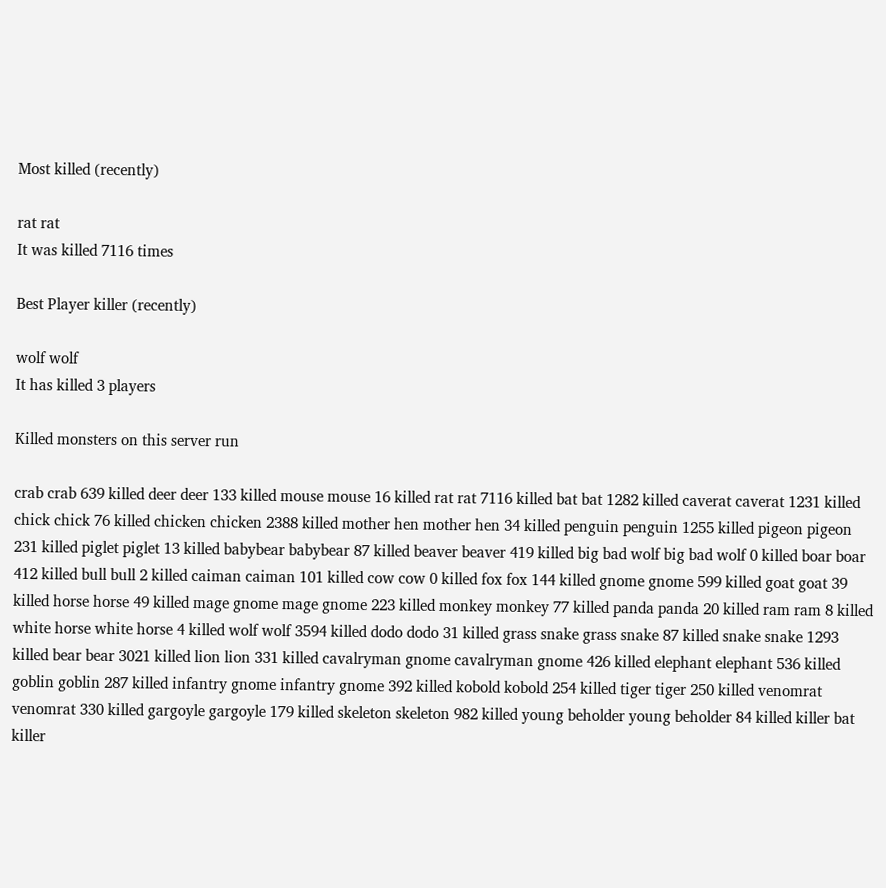Most killed (recently)

rat rat
It was killed 7116 times

Best Player killer (recently)

wolf wolf
It has killed 3 players

Killed monsters on this server run

crab crab 639 killed deer deer 133 killed mouse mouse 16 killed rat rat 7116 killed bat bat 1282 killed caverat caverat 1231 killed chick chick 76 killed chicken chicken 2388 killed mother hen mother hen 34 killed penguin penguin 1255 killed pigeon pigeon 231 killed piglet piglet 13 killed babybear babybear 87 killed beaver beaver 419 killed big bad wolf big bad wolf 0 killed boar boar 412 killed bull bull 2 killed caiman caiman 101 killed cow cow 0 killed fox fox 144 killed gnome gnome 599 killed goat goat 39 killed horse horse 49 killed mage gnome mage gnome 223 killed monkey monkey 77 killed panda panda 20 killed ram ram 8 killed white horse white horse 4 killed wolf wolf 3594 killed dodo dodo 31 killed grass snake grass snake 87 killed snake snake 1293 killed bear bear 3021 killed lion lion 331 killed cavalryman gnome cavalryman gnome 426 killed elephant elephant 536 killed goblin goblin 287 killed infantry gnome infantry gnome 392 killed kobold kobold 254 killed tiger tiger 250 killed venomrat venomrat 330 killed gargoyle gargoyle 179 killed skeleton skeleton 982 killed young beholder young beholder 84 killed killer bat killer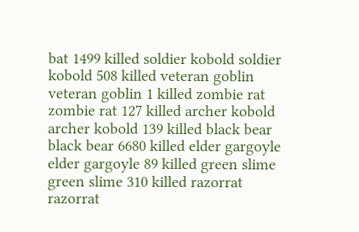bat 1499 killed soldier kobold soldier kobold 508 killed veteran goblin veteran goblin 1 killed zombie rat zombie rat 127 killed archer kobold archer kobold 139 killed black bear black bear 6680 killed elder gargoyle elder gargoyle 89 killed green slime green slime 310 killed razorrat razorrat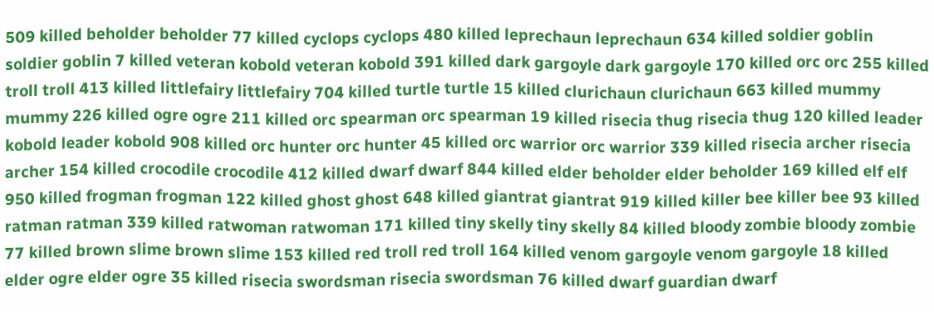509 killed beholder beholder 77 killed cyclops cyclops 480 killed leprechaun leprechaun 634 killed soldier goblin soldier goblin 7 killed veteran kobold veteran kobold 391 killed dark gargoyle dark gargoyle 170 killed orc orc 255 killed troll troll 413 killed littlefairy littlefairy 704 killed turtle turtle 15 killed clurichaun clurichaun 663 killed mummy mummy 226 killed ogre ogre 211 killed orc spearman orc spearman 19 killed risecia thug risecia thug 120 killed leader kobold leader kobold 908 killed orc hunter orc hunter 45 killed orc warrior orc warrior 339 killed risecia archer risecia archer 154 killed crocodile crocodile 412 killed dwarf dwarf 844 killed elder beholder elder beholder 169 killed elf elf 950 killed frogman frogman 122 killed ghost ghost 648 killed giantrat giantrat 919 killed killer bee killer bee 93 killed ratman ratman 339 killed ratwoman ratwoman 171 killed tiny skelly tiny skelly 84 killed bloody zombie bloody zombie 77 killed brown slime brown slime 153 killed red troll red troll 164 killed venom gargoyle venom gargoyle 18 killed elder ogre elder ogre 35 killed risecia swordsman risecia swordsman 76 killed dwarf guardian dwarf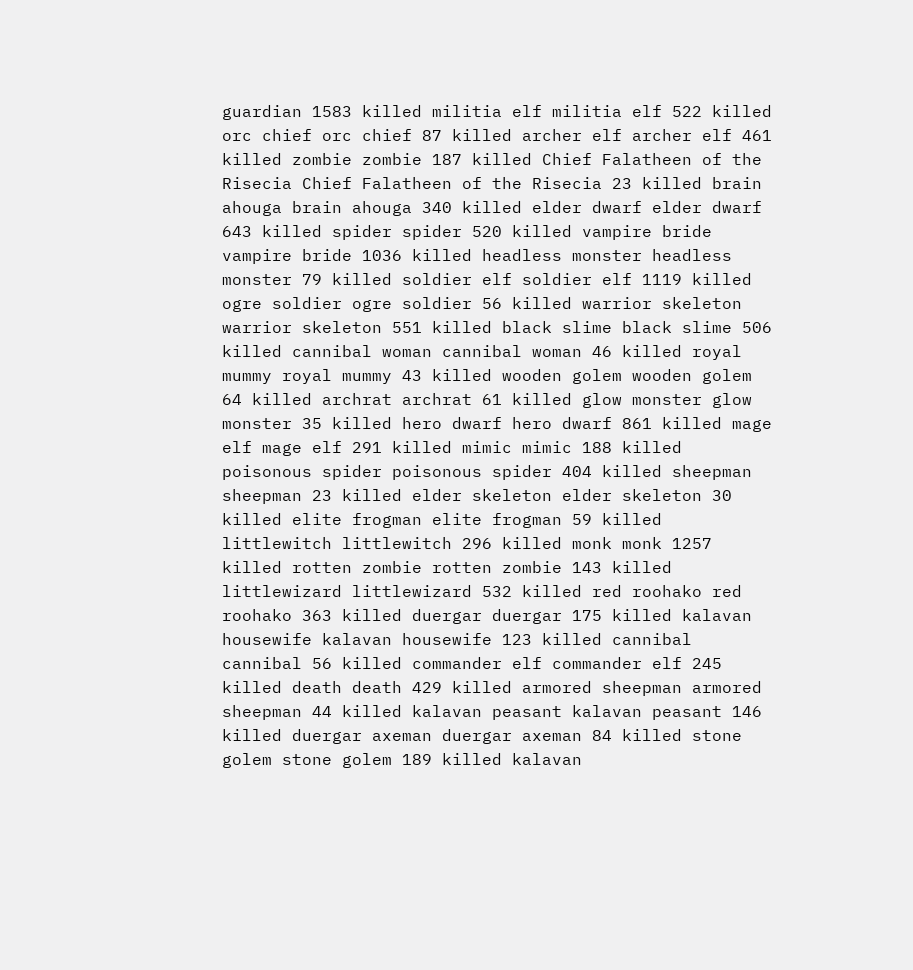guardian 1583 killed militia elf militia elf 522 killed orc chief orc chief 87 killed archer elf archer elf 461 killed zombie zombie 187 killed Chief Falatheen of the Risecia Chief Falatheen of the Risecia 23 killed brain ahouga brain ahouga 340 killed elder dwarf elder dwarf 643 killed spider spider 520 killed vampire bride vampire bride 1036 killed headless monster headless monster 79 killed soldier elf soldier elf 1119 killed ogre soldier ogre soldier 56 killed warrior skeleton warrior skeleton 551 killed black slime black slime 506 killed cannibal woman cannibal woman 46 killed royal mummy royal mummy 43 killed wooden golem wooden golem 64 killed archrat archrat 61 killed glow monster glow monster 35 killed hero dwarf hero dwarf 861 killed mage elf mage elf 291 killed mimic mimic 188 killed poisonous spider poisonous spider 404 killed sheepman sheepman 23 killed elder skeleton elder skeleton 30 killed elite frogman elite frogman 59 killed littlewitch littlewitch 296 killed monk monk 1257 killed rotten zombie rotten zombie 143 killed littlewizard littlewizard 532 killed red roohako red roohako 363 killed duergar duergar 175 killed kalavan housewife kalavan housewife 123 killed cannibal cannibal 56 killed commander elf commander elf 245 killed death death 429 killed armored sheepman armored sheepman 44 killed kalavan peasant kalavan peasant 146 killed duergar axeman duergar axeman 84 killed stone golem stone golem 189 killed kalavan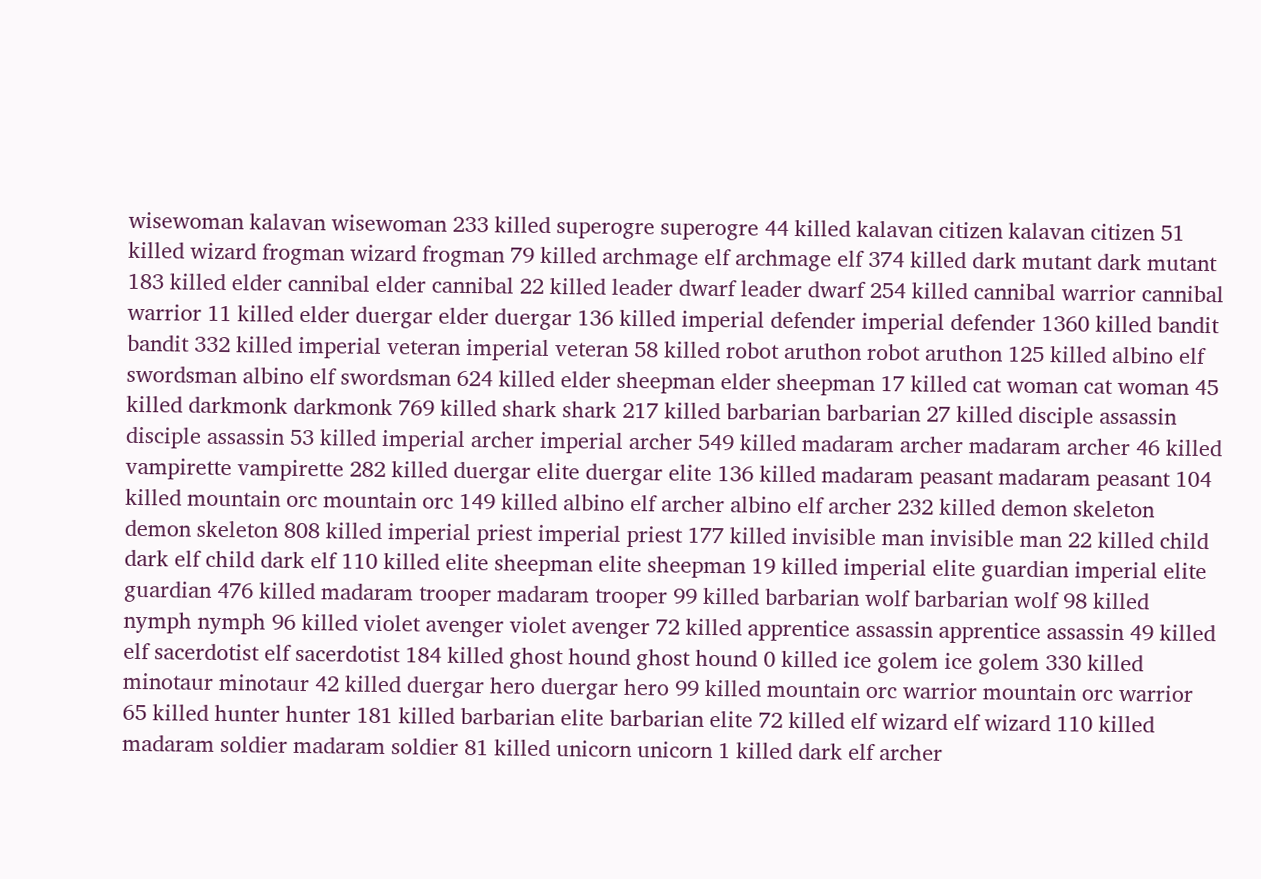wisewoman kalavan wisewoman 233 killed superogre superogre 44 killed kalavan citizen kalavan citizen 51 killed wizard frogman wizard frogman 79 killed archmage elf archmage elf 374 killed dark mutant dark mutant 183 killed elder cannibal elder cannibal 22 killed leader dwarf leader dwarf 254 killed cannibal warrior cannibal warrior 11 killed elder duergar elder duergar 136 killed imperial defender imperial defender 1360 killed bandit bandit 332 killed imperial veteran imperial veteran 58 killed robot aruthon robot aruthon 125 killed albino elf swordsman albino elf swordsman 624 killed elder sheepman elder sheepman 17 killed cat woman cat woman 45 killed darkmonk darkmonk 769 killed shark shark 217 killed barbarian barbarian 27 killed disciple assassin disciple assassin 53 killed imperial archer imperial archer 549 killed madaram archer madaram archer 46 killed vampirette vampirette 282 killed duergar elite duergar elite 136 killed madaram peasant madaram peasant 104 killed mountain orc mountain orc 149 killed albino elf archer albino elf archer 232 killed demon skeleton demon skeleton 808 killed imperial priest imperial priest 177 killed invisible man invisible man 22 killed child dark elf child dark elf 110 killed elite sheepman elite sheepman 19 killed imperial elite guardian imperial elite guardian 476 killed madaram trooper madaram trooper 99 killed barbarian wolf barbarian wolf 98 killed nymph nymph 96 killed violet avenger violet avenger 72 killed apprentice assassin apprentice assassin 49 killed elf sacerdotist elf sacerdotist 184 killed ghost hound ghost hound 0 killed ice golem ice golem 330 killed minotaur minotaur 42 killed duergar hero duergar hero 99 killed mountain orc warrior mountain orc warrior 65 killed hunter hunter 181 killed barbarian elite barbarian elite 72 killed elf wizard elf wizard 110 killed madaram soldier madaram soldier 81 killed unicorn unicorn 1 killed dark elf archer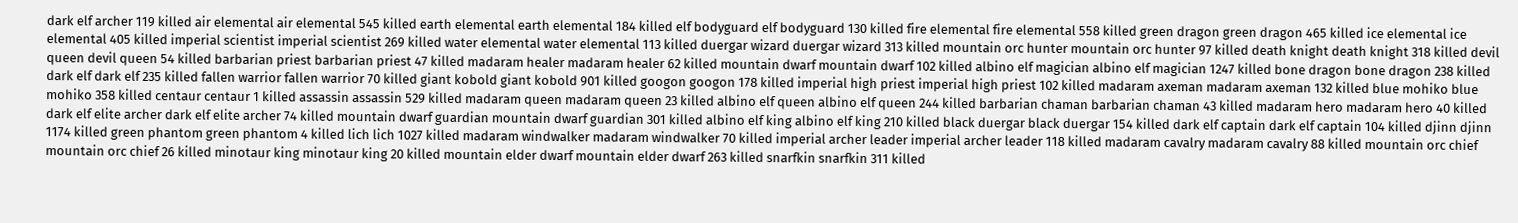dark elf archer 119 killed air elemental air elemental 545 killed earth elemental earth elemental 184 killed elf bodyguard elf bodyguard 130 killed fire elemental fire elemental 558 killed green dragon green dragon 465 killed ice elemental ice elemental 405 killed imperial scientist imperial scientist 269 killed water elemental water elemental 113 killed duergar wizard duergar wizard 313 killed mountain orc hunter mountain orc hunter 97 killed death knight death knight 318 killed devil queen devil queen 54 killed barbarian priest barbarian priest 47 killed madaram healer madaram healer 62 killed mountain dwarf mountain dwarf 102 killed albino elf magician albino elf magician 1247 killed bone dragon bone dragon 238 killed dark elf dark elf 235 killed fallen warrior fallen warrior 70 killed giant kobold giant kobold 901 killed googon googon 178 killed imperial high priest imperial high priest 102 killed madaram axeman madaram axeman 132 killed blue mohiko blue mohiko 358 killed centaur centaur 1 killed assassin assassin 529 killed madaram queen madaram queen 23 killed albino elf queen albino elf queen 244 killed barbarian chaman barbarian chaman 43 killed madaram hero madaram hero 40 killed dark elf elite archer dark elf elite archer 74 killed mountain dwarf guardian mountain dwarf guardian 301 killed albino elf king albino elf king 210 killed black duergar black duergar 154 killed dark elf captain dark elf captain 104 killed djinn djinn 1174 killed green phantom green phantom 4 killed lich lich 1027 killed madaram windwalker madaram windwalker 70 killed imperial archer leader imperial archer leader 118 killed madaram cavalry madaram cavalry 88 killed mountain orc chief mountain orc chief 26 killed minotaur king minotaur king 20 killed mountain elder dwarf mountain elder dwarf 263 killed snarfkin snarfkin 311 killed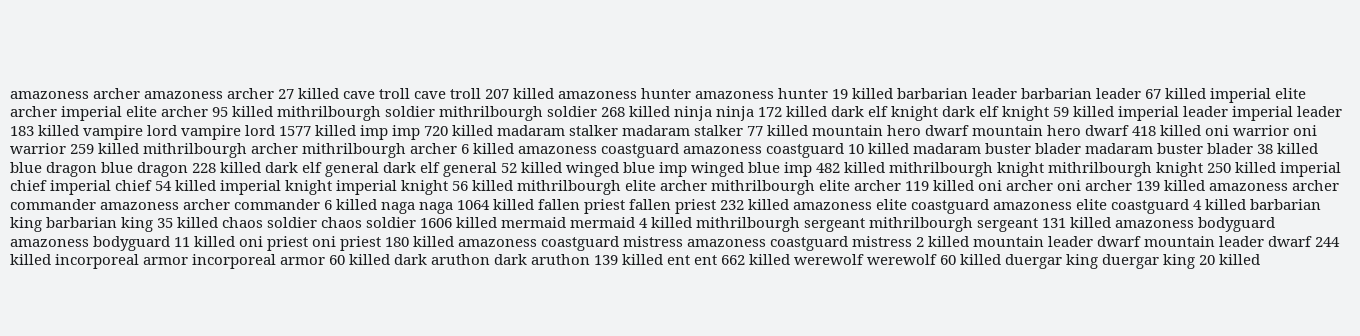amazoness archer amazoness archer 27 killed cave troll cave troll 207 killed amazoness hunter amazoness hunter 19 killed barbarian leader barbarian leader 67 killed imperial elite archer imperial elite archer 95 killed mithrilbourgh soldier mithrilbourgh soldier 268 killed ninja ninja 172 killed dark elf knight dark elf knight 59 killed imperial leader imperial leader 183 killed vampire lord vampire lord 1577 killed imp imp 720 killed madaram stalker madaram stalker 77 killed mountain hero dwarf mountain hero dwarf 418 killed oni warrior oni warrior 259 killed mithrilbourgh archer mithrilbourgh archer 6 killed amazoness coastguard amazoness coastguard 10 killed madaram buster blader madaram buster blader 38 killed blue dragon blue dragon 228 killed dark elf general dark elf general 52 killed winged blue imp winged blue imp 482 killed mithrilbourgh knight mithrilbourgh knight 250 killed imperial chief imperial chief 54 killed imperial knight imperial knight 56 killed mithrilbourgh elite archer mithrilbourgh elite archer 119 killed oni archer oni archer 139 killed amazoness archer commander amazoness archer commander 6 killed naga naga 1064 killed fallen priest fallen priest 232 killed amazoness elite coastguard amazoness elite coastguard 4 killed barbarian king barbarian king 35 killed chaos soldier chaos soldier 1606 killed mermaid mermaid 4 killed mithrilbourgh sergeant mithrilbourgh sergeant 131 killed amazoness bodyguard amazoness bodyguard 11 killed oni priest oni priest 180 killed amazoness coastguard mistress amazoness coastguard mistress 2 killed mountain leader dwarf mountain leader dwarf 244 killed incorporeal armor incorporeal armor 60 killed dark aruthon dark aruthon 139 killed ent ent 662 killed werewolf werewolf 60 killed duergar king duergar king 20 killed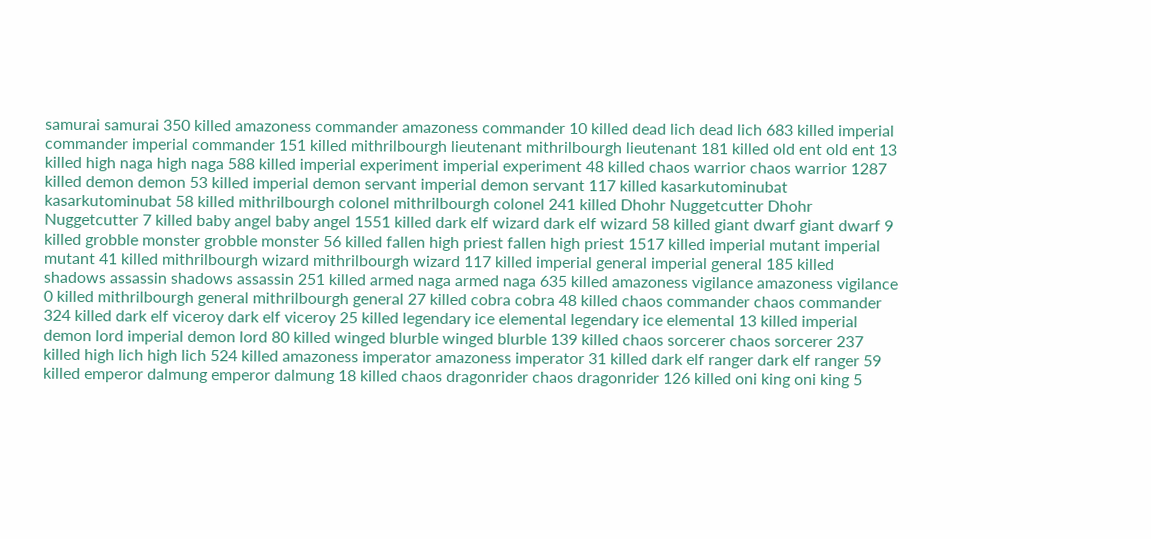samurai samurai 350 killed amazoness commander amazoness commander 10 killed dead lich dead lich 683 killed imperial commander imperial commander 151 killed mithrilbourgh lieutenant mithrilbourgh lieutenant 181 killed old ent old ent 13 killed high naga high naga 588 killed imperial experiment imperial experiment 48 killed chaos warrior chaos warrior 1287 killed demon demon 53 killed imperial demon servant imperial demon servant 117 killed kasarkutominubat kasarkutominubat 58 killed mithrilbourgh colonel mithrilbourgh colonel 241 killed Dhohr Nuggetcutter Dhohr Nuggetcutter 7 killed baby angel baby angel 1551 killed dark elf wizard dark elf wizard 58 killed giant dwarf giant dwarf 9 killed grobble monster grobble monster 56 killed fallen high priest fallen high priest 1517 killed imperial mutant imperial mutant 41 killed mithrilbourgh wizard mithrilbourgh wizard 117 killed imperial general imperial general 185 killed shadows assassin shadows assassin 251 killed armed naga armed naga 635 killed amazoness vigilance amazoness vigilance 0 killed mithrilbourgh general mithrilbourgh general 27 killed cobra cobra 48 killed chaos commander chaos commander 324 killed dark elf viceroy dark elf viceroy 25 killed legendary ice elemental legendary ice elemental 13 killed imperial demon lord imperial demon lord 80 killed winged blurble winged blurble 139 killed chaos sorcerer chaos sorcerer 237 killed high lich high lich 524 killed amazoness imperator amazoness imperator 31 killed dark elf ranger dark elf ranger 59 killed emperor dalmung emperor dalmung 18 killed chaos dragonrider chaos dragonrider 126 killed oni king oni king 5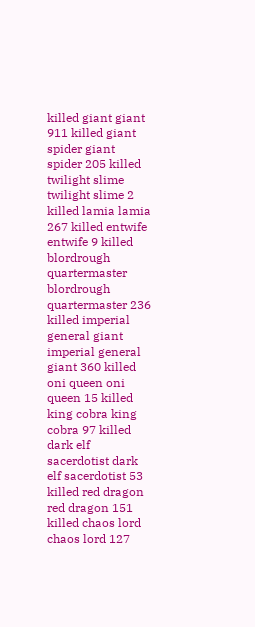killed giant giant 911 killed giant spider giant spider 205 killed twilight slime twilight slime 2 killed lamia lamia 267 killed entwife entwife 9 killed blordrough quartermaster blordrough quartermaster 236 killed imperial general giant imperial general giant 360 killed oni queen oni queen 15 killed king cobra king cobra 97 killed dark elf sacerdotist dark elf sacerdotist 53 killed red dragon red dragon 151 killed chaos lord chaos lord 127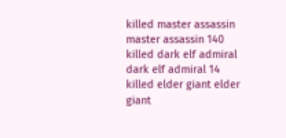killed master assassin master assassin 140 killed dark elf admiral dark elf admiral 14 killed elder giant elder giant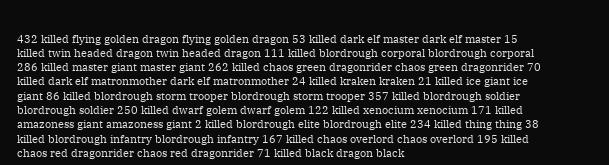432 killed flying golden dragon flying golden dragon 53 killed dark elf master dark elf master 15 killed twin headed dragon twin headed dragon 111 killed blordrough corporal blordrough corporal 286 killed master giant master giant 262 killed chaos green dragonrider chaos green dragonrider 70 killed dark elf matronmother dark elf matronmother 24 killed kraken kraken 21 killed ice giant ice giant 86 killed blordrough storm trooper blordrough storm trooper 357 killed blordrough soldier blordrough soldier 250 killed dwarf golem dwarf golem 122 killed xenocium xenocium 171 killed amazoness giant amazoness giant 2 killed blordrough elite blordrough elite 234 killed thing thing 38 killed blordrough infantry blordrough infantry 167 killed chaos overlord chaos overlord 195 killed chaos red dragonrider chaos red dragonrider 71 killed black dragon black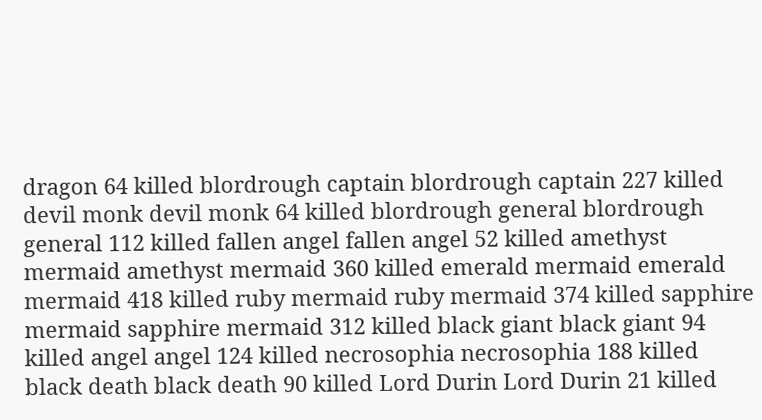dragon 64 killed blordrough captain blordrough captain 227 killed devil monk devil monk 64 killed blordrough general blordrough general 112 killed fallen angel fallen angel 52 killed amethyst mermaid amethyst mermaid 360 killed emerald mermaid emerald mermaid 418 killed ruby mermaid ruby mermaid 374 killed sapphire mermaid sapphire mermaid 312 killed black giant black giant 94 killed angel angel 124 killed necrosophia necrosophia 188 killed black death black death 90 killed Lord Durin Lord Durin 21 killed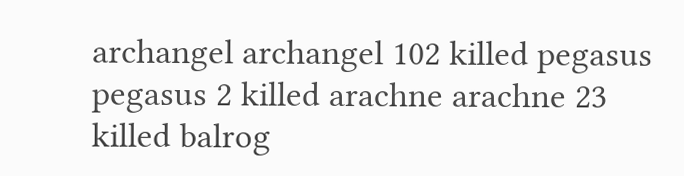archangel archangel 102 killed pegasus pegasus 2 killed arachne arachne 23 killed balrog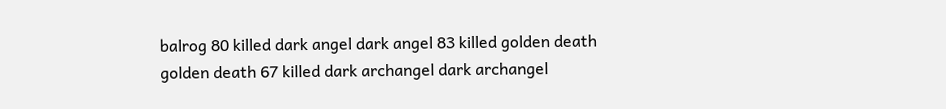balrog 80 killed dark angel dark angel 83 killed golden death golden death 67 killed dark archangel dark archangel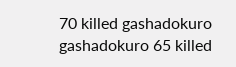70 killed gashadokuro gashadokuro 65 killed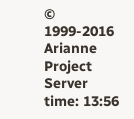© 1999-2016 Arianne Project
Server time: 13:56